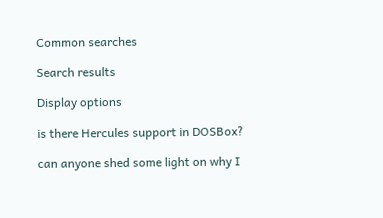Common searches

Search results

Display options

is there Hercules support in DOSBox?

can anyone shed some light on why I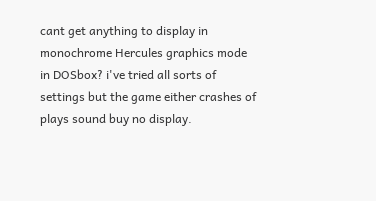cant get anything to display in monochrome Hercules graphics mode in DOSbox? i've tried all sorts of settings but the game either crashes of plays sound buy no display.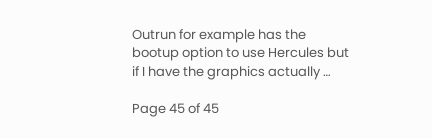Outrun for example has the bootup option to use Hercules but if I have the graphics actually …

Page 45 of 45